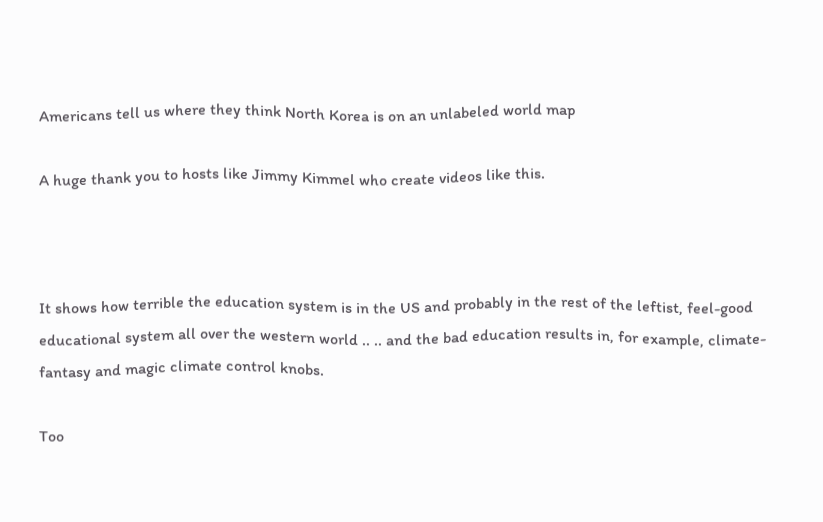Americans tell us where they think North Korea is on an unlabeled world map

A huge thank you to hosts like Jimmy Kimmel who create videos like this.



It shows how terrible the education system is in the US and probably in the rest of the leftist, feel-good educational system all over the western world .. .. and the bad education results in, for example, climate-fantasy and magic climate control knobs.

Too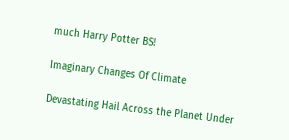much Harry Potter BS!

Imaginary Changes Of Climate

Devastating Hail Across the Planet Under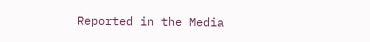Reported in the Media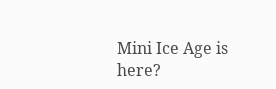Mini Ice Age is here?